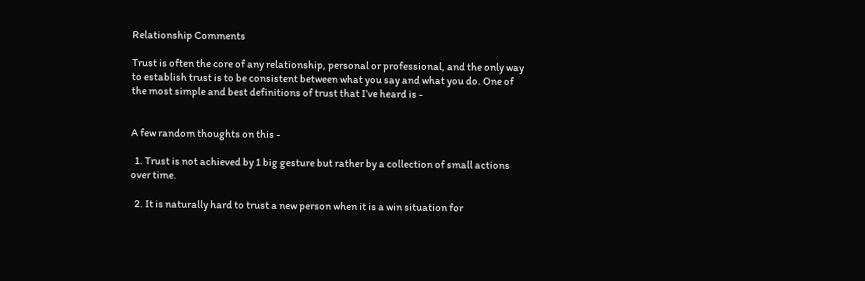Relationship Comments

Trust is often the core of any relationship, personal or professional, and the only way to establish trust is to be consistent between what you say and what you do. One of the most simple and best definitions of trust that I’ve heard is -


A few random thoughts on this -

  1. Trust is not achieved by 1 big gesture but rather by a collection of small actions over time.

  2. It is naturally hard to trust a new person when it is a win situation for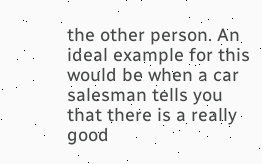the other person. An ideal example for this would be when a car salesman tells you that there is a really good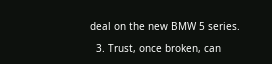deal on the new BMW 5 series.

  3. Trust, once broken, can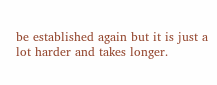be established again but it is just a lot harder and takes longer.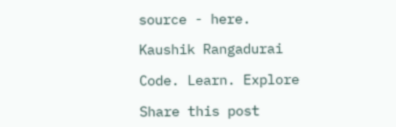source - here.

Kaushik Rangadurai

Code. Learn. Explore

Share this post